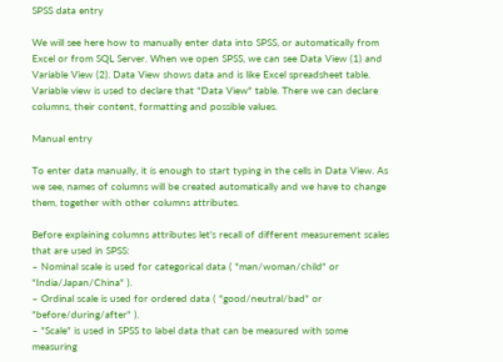SPSS data entry

We will see here how to manually enter data into SPSS, or automatically from Excel or from SQL Server. When we open SPSS, we can see Data View (1) and Variable View (2). Data View shows data and is like Excel spreadsheet table. Variable view is used to declare that "Data View" table. There we can declare columns, their content, formatting and possible values.

Manual entry

To enter data manually, it is enough to start typing in the cells in Data View. As we see, names of columns will be created automatically and we have to change them, together with other columns attributes.

Before explaining columns attributes let's recall of different measurement scales that are used in SPSS:
– Nominal scale is used for categorical data ( "man/woman/child" or "India/Japan/China" ).
– Ordinal scale is used for ordered data ( "good/neutral/bad" or "before/during/after" ).
– "Scale" is used in SPSS to label data that can be measured with some measuring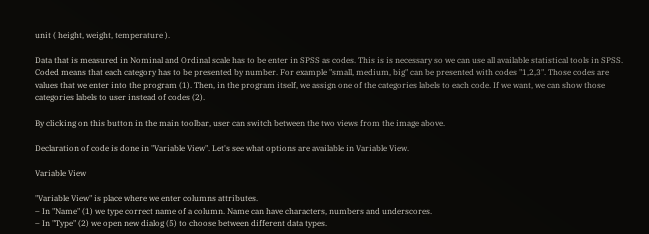unit ( height, weight, temperature ).

Data that is measured in Nominal and Ordinal scale has to be enter in SPSS as codes. This is is necessary so we can use all available statistical tools in SPSS. Coded means that each category has to be presented by number. For example "small, medium, big" can be presented with codes "1,2,3". Those codes are values that we enter into the program (1). Then, in the program itself, we assign one of the categories labels to each code. If we want, we can show those categories labels to user instead of codes (2).

By clicking on this button in the main toolbar, user can switch between the two views from the image above.

Declaration of code is done in "Variable View". Let's see what options are available in Variable View.

Variable View

"Variable View" is place where we enter columns attributes.
– In "Name" (1) we type correct name of a column. Name can have characters, numbers and underscores.
– In "Type" (2) we open new dialog (5) to choose between different data types.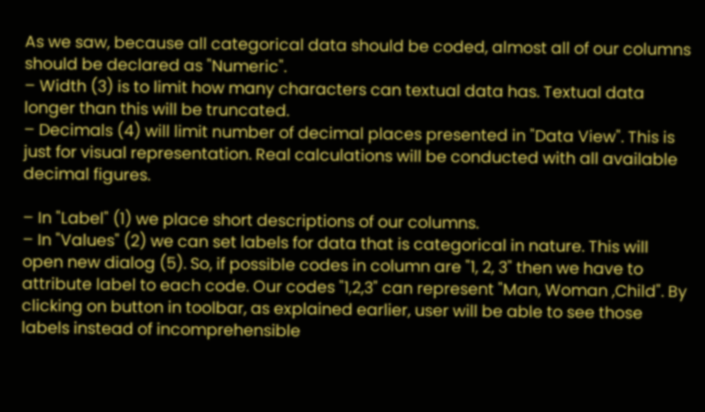As we saw, because all categorical data should be coded, almost all of our columns should be declared as "Numeric".
– Width (3) is to limit how many characters can textual data has. Textual data longer than this will be truncated.
– Decimals (4) will limit number of decimal places presented in "Data View". This is just for visual representation. Real calculations will be conducted with all available decimal figures.

– In "Label" (1) we place short descriptions of our columns.
– In "Values" (2) we can set labels for data that is categorical in nature. This will open new dialog (5). So, if possible codes in column are "1, 2, 3" then we have to attribute label to each code. Our codes "1,2,3" can represent "Man, Woman ,Child". By clicking on button in toolbar, as explained earlier, user will be able to see those labels instead of incomprehensible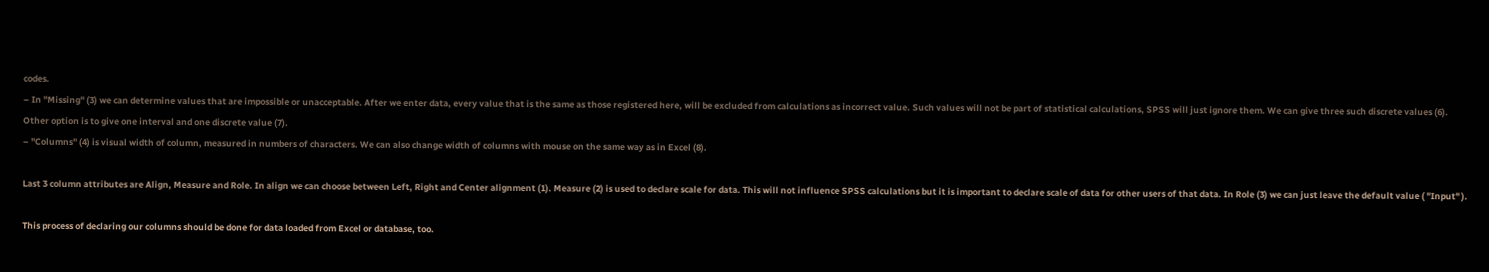codes.
– In "Missing" (3) we can determine values that are impossible or unacceptable. After we enter data, every value that is the same as those registered here, will be excluded from calculations as incorrect value. Such values will not be part of statistical calculations, SPSS will just ignore them. We can give three such discrete values (6). Other option is to give one interval and one discrete value (7).
– "Columns" (4) is visual width of column, measured in numbers of characters. We can also change width of columns with mouse on the same way as in Excel (8).

Last 3 column attributes are Align, Measure and Role. In align we can choose between Left, Right and Center alignment (1). Measure (2) is used to declare scale for data. This will not influence SPSS calculations but it is important to declare scale of data for other users of that data. In Role (3) we can just leave the default value ( "Input" ).

This process of declaring our columns should be done for data loaded from Excel or database, too.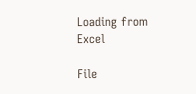Loading from Excel

File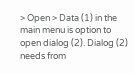> Open > Data (1) in the main menu is option to open dialog (2). Dialog (2) needs from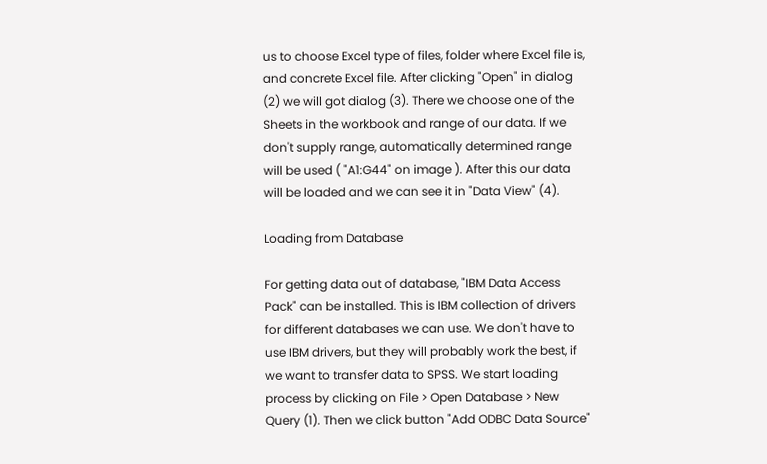us to choose Excel type of files, folder where Excel file is, and concrete Excel file. After clicking "Open" in dialog (2) we will got dialog (3). There we choose one of the Sheets in the workbook and range of our data. If we don't supply range, automatically determined range will be used ( "A1:G44" on image ). After this our data will be loaded and we can see it in "Data View" (4).

Loading from Database

For getting data out of database, "IBM Data Access Pack" can be installed. This is IBM collection of drivers for different databases we can use. We don't have to use IBM drivers, but they will probably work the best, if we want to transfer data to SPSS. We start loading process by clicking on File > Open Database > New Query (1). Then we click button "Add ODBC Data Source"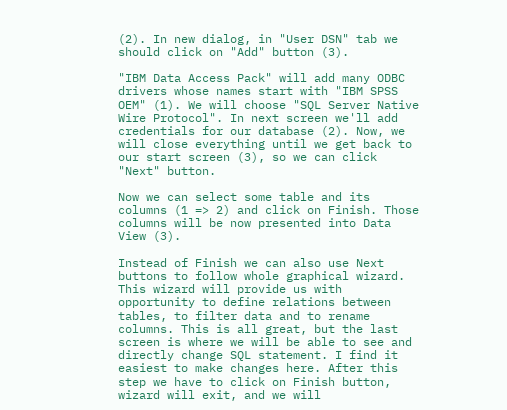(2). In new dialog, in "User DSN" tab we should click on "Add" button (3).

"IBM Data Access Pack" will add many ODBC drivers whose names start with "IBM SPSS OEM" (1). We will choose "SQL Server Native Wire Protocol". In next screen we'll add credentials for our database (2). Now, we will close everything until we get back to our start screen (3), so we can click "Next" button.

Now we can select some table and its columns (1 => 2) and click on Finish. Those columns will be now presented into Data View (3).

Instead of Finish we can also use Next buttons to follow whole graphical wizard. This wizard will provide us with opportunity to define relations between tables, to filter data and to rename columns. This is all great, but the last screen is where we will be able to see and directly change SQL statement. I find it easiest to make changes here. After this step we have to click on Finish button, wizard will exit, and we will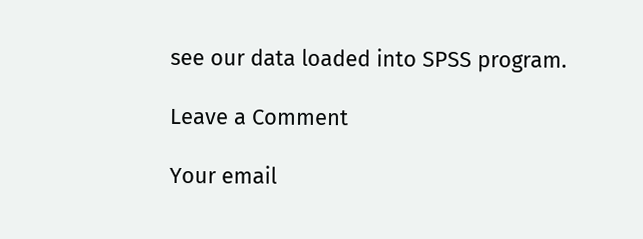see our data loaded into SPSS program.

Leave a Comment

Your email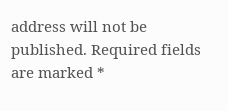address will not be published. Required fields are marked *